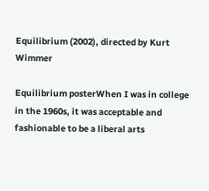Equilibrium (2002), directed by Kurt Wimmer

Equilibrium posterWhen I was in college in the 1960s, it was acceptable and fashionable to be a liberal arts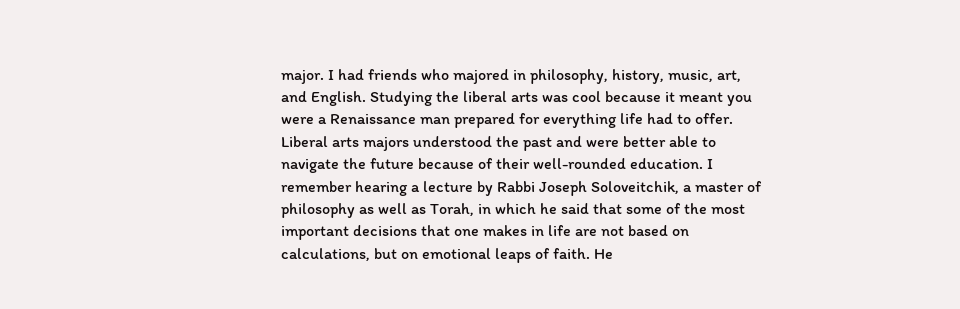major. I had friends who majored in philosophy, history, music, art, and English. Studying the liberal arts was cool because it meant you were a Renaissance man prepared for everything life had to offer. Liberal arts majors understood the past and were better able to navigate the future because of their well-rounded education. I remember hearing a lecture by Rabbi Joseph Soloveitchik, a master of philosophy as well as Torah, in which he said that some of the most important decisions that one makes in life are not based on calculations, but on emotional leaps of faith. He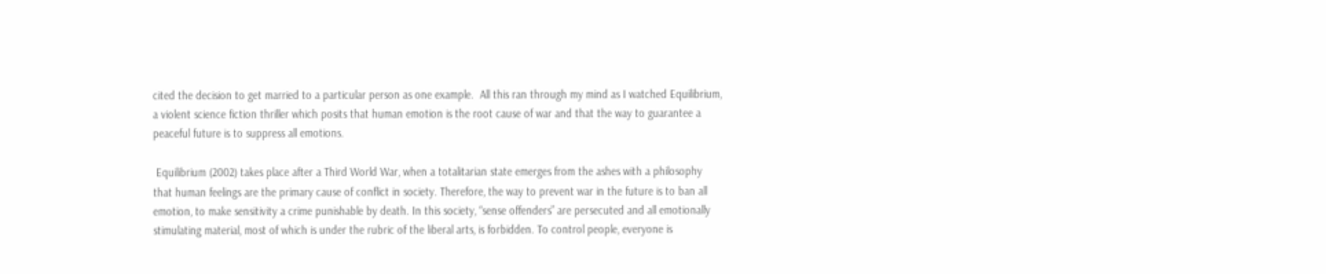cited the decision to get married to a particular person as one example.  All this ran through my mind as I watched Equilibrium, a violent science fiction thriller which posits that human emotion is the root cause of war and that the way to guarantee a peaceful future is to suppress all emotions.

 Equilibrium (2002) takes place after a Third World War, when a totalitarian state emerges from the ashes with a philosophy that human feelings are the primary cause of conflict in society. Therefore, the way to prevent war in the future is to ban all emotion, to make sensitivity a crime punishable by death. In this society, “sense offenders” are persecuted and all emotionally stimulating material, most of which is under the rubric of the liberal arts, is forbidden. To control people, everyone is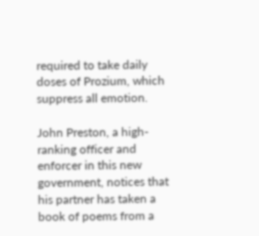required to take daily doses of Prozium, which suppress all emotion.

John Preston, a high-ranking officer and enforcer in this new government, notices that his partner has taken a book of poems from a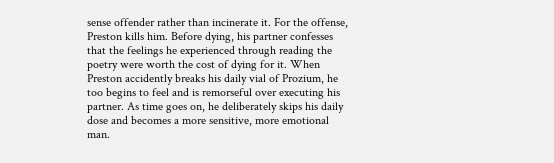sense offender rather than incinerate it. For the offense, Preston kills him. Before dying, his partner confesses that the feelings he experienced through reading the poetry were worth the cost of dying for it. When Preston accidently breaks his daily vial of Prozium, he too begins to feel and is remorseful over executing his partner. As time goes on, he deliberately skips his daily dose and becomes a more sensitive, more emotional man.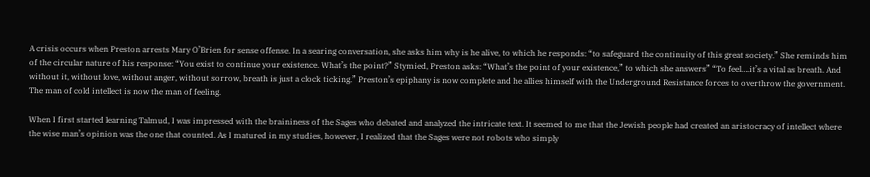A crisis occurs when Preston arrests Mary O’Brien for sense offense. In a searing conversation, she asks him why is he alive, to which he responds: “to safeguard the continuity of this great society.” She reminds him of the circular nature of his response: “You exist to continue your existence. What’s the point?” Stymied, Preston asks: “What’s the point of your existence,” to which she answers” “To feel….it’s a vital as breath. And without it, without love, without anger, without sorrow, breath is just a clock ticking.” Preston’s epiphany is now complete and he allies himself with the Underground Resistance forces to overthrow the government. The man of cold intellect is now the man of feeling.

When I first started learning Talmud, I was impressed with the braininess of the Sages who debated and analyzed the intricate text. It seemed to me that the Jewish people had created an aristocracy of intellect where the wise man’s opinion was the one that counted. As I matured in my studies, however, I realized that the Sages were not robots who simply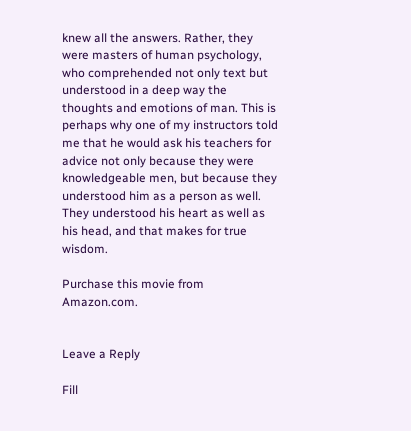knew all the answers. Rather, they were masters of human psychology, who comprehended not only text but understood in a deep way the thoughts and emotions of man. This is perhaps why one of my instructors told me that he would ask his teachers for advice not only because they were knowledgeable men, but because they understood him as a person as well. They understood his heart as well as his head, and that makes for true wisdom.

Purchase this movie from Amazon.com.


Leave a Reply

Fill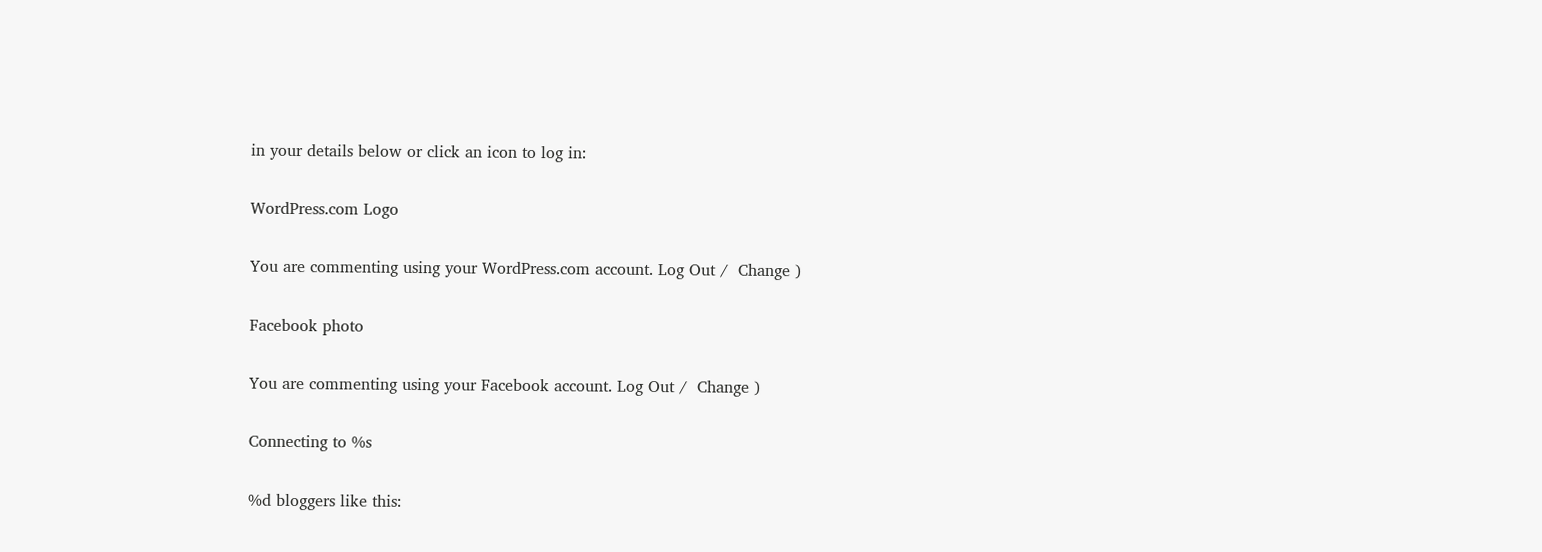in your details below or click an icon to log in:

WordPress.com Logo

You are commenting using your WordPress.com account. Log Out /  Change )

Facebook photo

You are commenting using your Facebook account. Log Out /  Change )

Connecting to %s

%d bloggers like this: